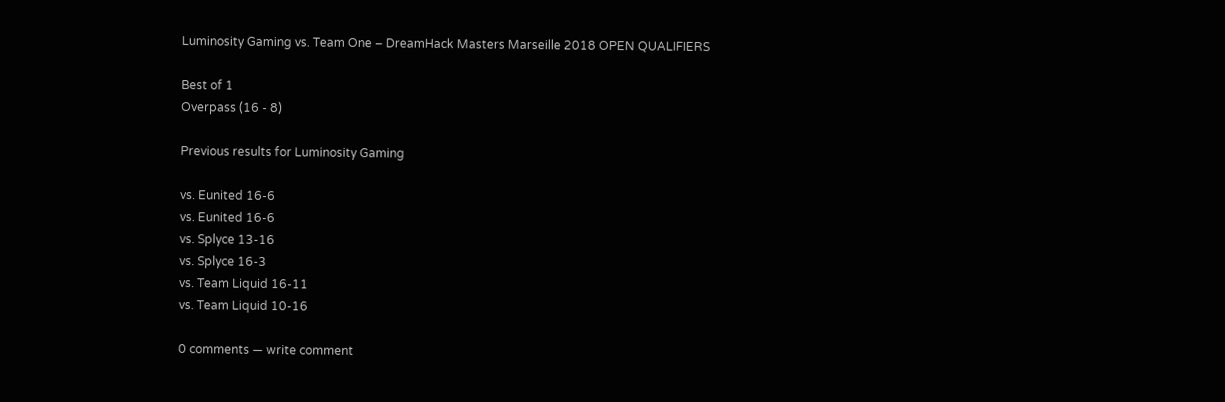Luminosity Gaming vs. Team One – DreamHack Masters Marseille 2018 OPEN QUALIFIERS

Best of 1
Overpass (16 - 8)

Previous results for Luminosity Gaming

vs. Eunited 16-6
vs. Eunited 16-6
vs. Splyce 13-16
vs. Splyce 16-3
vs. Team Liquid 16-11
vs. Team Liquid 10-16

0 comments — write comment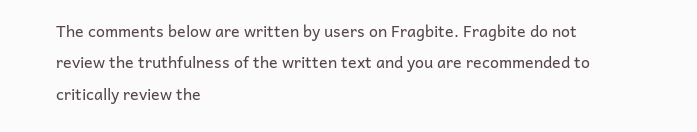The comments below are written by users on Fragbite. Fragbite do not review the truthfulness of the written text and you are recommended to critically review the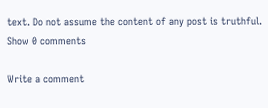text. Do not assume the content of any post is truthful.
Show 0 comments

Write a comment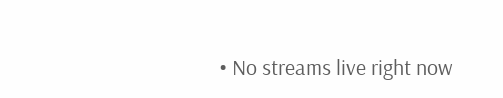• No streams live right now